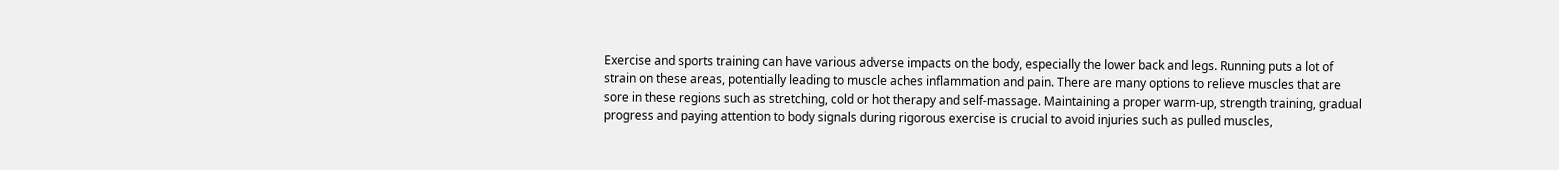Exercise and sports training can have various adverse impacts on the body, especially the lower back and legs. Running puts a lot of strain on these areas, potentially leading to muscle aches inflammation and pain. There are many options to relieve muscles that are sore in these regions such as stretching, cold or hot therapy and self-massage. Maintaining a proper warm-up, strength training, gradual progress and paying attention to body signals during rigorous exercise is crucial to avoid injuries such as pulled muscles,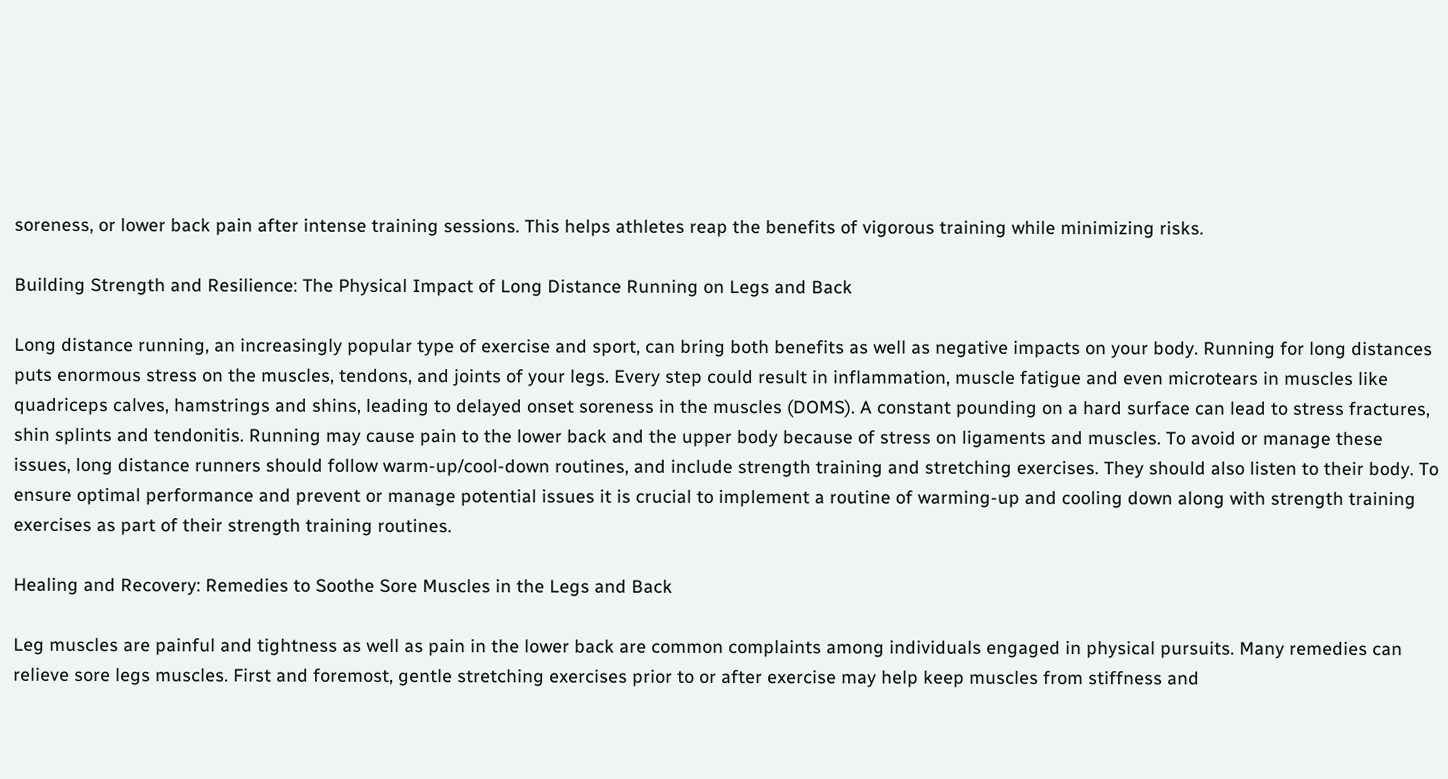soreness, or lower back pain after intense training sessions. This helps athletes reap the benefits of vigorous training while minimizing risks.

Building Strength and Resilience: The Physical Impact of Long Distance Running on Legs and Back

Long distance running, an increasingly popular type of exercise and sport, can bring both benefits as well as negative impacts on your body. Running for long distances puts enormous stress on the muscles, tendons, and joints of your legs. Every step could result in inflammation, muscle fatigue and even microtears in muscles like quadriceps calves, hamstrings and shins, leading to delayed onset soreness in the muscles (DOMS). A constant pounding on a hard surface can lead to stress fractures, shin splints and tendonitis. Running may cause pain to the lower back and the upper body because of stress on ligaments and muscles. To avoid or manage these issues, long distance runners should follow warm-up/cool-down routines, and include strength training and stretching exercises. They should also listen to their body. To ensure optimal performance and prevent or manage potential issues it is crucial to implement a routine of warming-up and cooling down along with strength training exercises as part of their strength training routines.

Healing and Recovery: Remedies to Soothe Sore Muscles in the Legs and Back

Leg muscles are painful and tightness as well as pain in the lower back are common complaints among individuals engaged in physical pursuits. Many remedies can relieve sore legs muscles. First and foremost, gentle stretching exercises prior to or after exercise may help keep muscles from stiffness and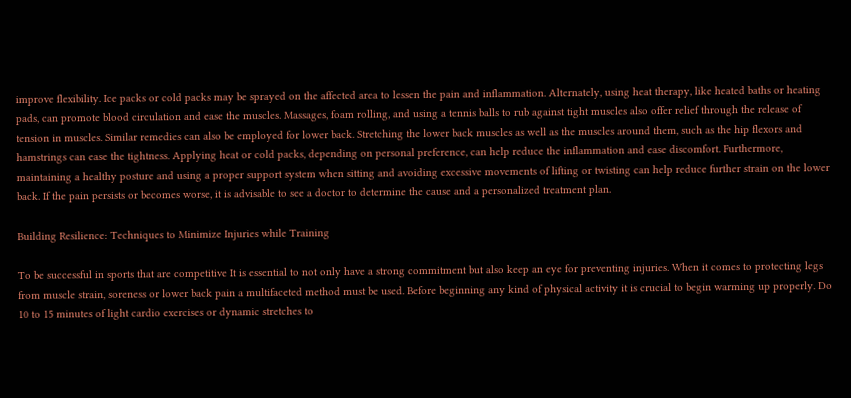improve flexibility. Ice packs or cold packs may be sprayed on the affected area to lessen the pain and inflammation. Alternately, using heat therapy, like heated baths or heating pads, can promote blood circulation and ease the muscles. Massages, foam rolling, and using a tennis balls to rub against tight muscles also offer relief through the release of tension in muscles. Similar remedies can also be employed for lower back. Stretching the lower back muscles as well as the muscles around them, such as the hip flexors and hamstrings can ease the tightness. Applying heat or cold packs, depending on personal preference, can help reduce the inflammation and ease discomfort. Furthermore, maintaining a healthy posture and using a proper support system when sitting and avoiding excessive movements of lifting or twisting can help reduce further strain on the lower back. If the pain persists or becomes worse, it is advisable to see a doctor to determine the cause and a personalized treatment plan.

Building Resilience: Techniques to Minimize Injuries while Training

To be successful in sports that are competitive It is essential to not only have a strong commitment but also keep an eye for preventing injuries. When it comes to protecting legs from muscle strain, soreness or lower back pain a multifaceted method must be used. Before beginning any kind of physical activity it is crucial to begin warming up properly. Do 10 to 15 minutes of light cardio exercises or dynamic stretches to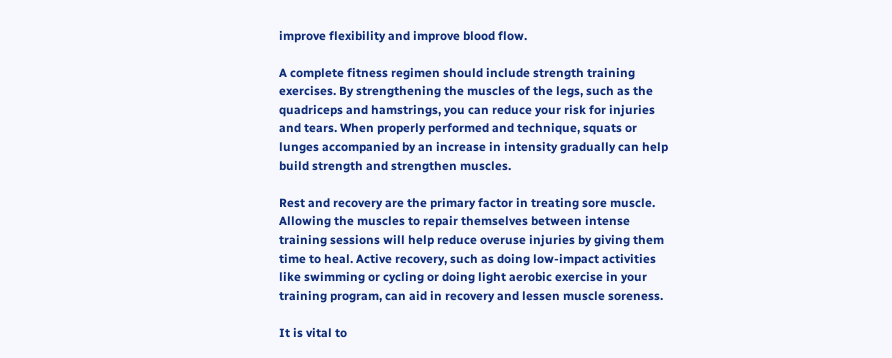improve flexibility and improve blood flow.

A complete fitness regimen should include strength training exercises. By strengthening the muscles of the legs, such as the quadriceps and hamstrings, you can reduce your risk for injuries and tears. When properly performed and technique, squats or lunges accompanied by an increase in intensity gradually can help build strength and strengthen muscles.

Rest and recovery are the primary factor in treating sore muscle. Allowing the muscles to repair themselves between intense training sessions will help reduce overuse injuries by giving them time to heal. Active recovery, such as doing low-impact activities like swimming or cycling or doing light aerobic exercise in your training program, can aid in recovery and lessen muscle soreness.

It is vital to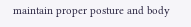maintain proper posture and body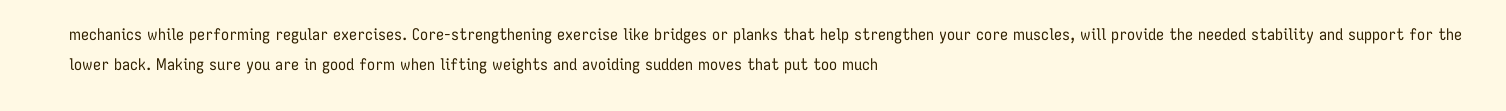mechanics while performing regular exercises. Core-strengthening exercise like bridges or planks that help strengthen your core muscles, will provide the needed stability and support for the lower back. Making sure you are in good form when lifting weights and avoiding sudden moves that put too much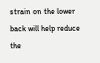strain on the lower back will help reduce the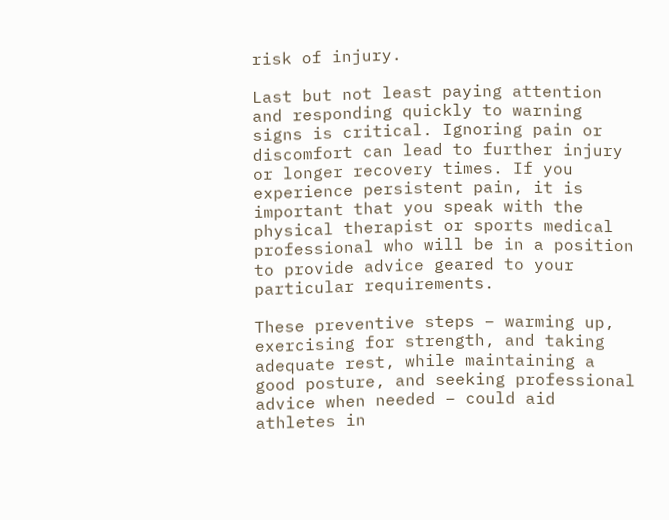risk of injury.

Last but not least paying attention and responding quickly to warning signs is critical. Ignoring pain or discomfort can lead to further injury or longer recovery times. If you experience persistent pain, it is important that you speak with the physical therapist or sports medical professional who will be in a position to provide advice geared to your particular requirements.

These preventive steps – warming up, exercising for strength, and taking adequate rest, while maintaining a good posture, and seeking professional advice when needed – could aid athletes in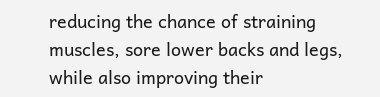reducing the chance of straining muscles, sore lower backs and legs, while also improving their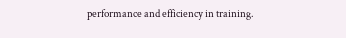performance and efficiency in training.